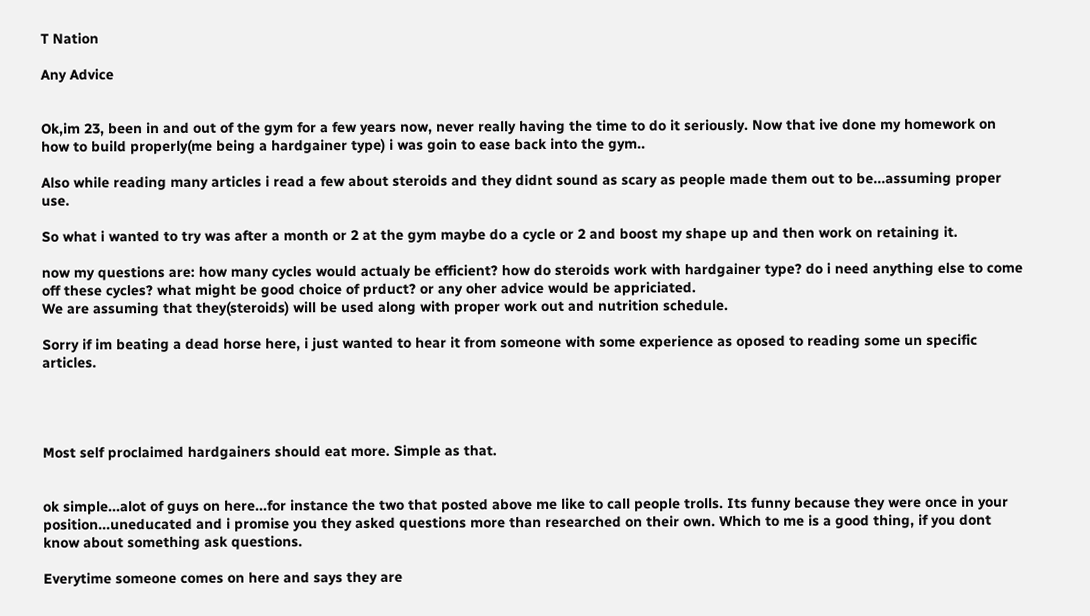T Nation

Any Advice


Ok,im 23, been in and out of the gym for a few years now, never really having the time to do it seriously. Now that ive done my homework on how to build properly(me being a hardgainer type) i was goin to ease back into the gym..

Also while reading many articles i read a few about steroids and they didnt sound as scary as people made them out to be...assuming proper use.

So what i wanted to try was after a month or 2 at the gym maybe do a cycle or 2 and boost my shape up and then work on retaining it.

now my questions are: how many cycles would actualy be efficient? how do steroids work with hardgainer type? do i need anything else to come off these cycles? what might be good choice of prduct? or any oher advice would be appriciated.
We are assuming that they(steroids) will be used along with proper work out and nutrition schedule.

Sorry if im beating a dead horse here, i just wanted to hear it from someone with some experience as oposed to reading some un specific articles.




Most self proclaimed hardgainers should eat more. Simple as that.


ok simple...alot of guys on here...for instance the two that posted above me like to call people trolls. Its funny because they were once in your position...uneducated and i promise you they asked questions more than researched on their own. Which to me is a good thing, if you dont know about something ask questions.

Everytime someone comes on here and says they are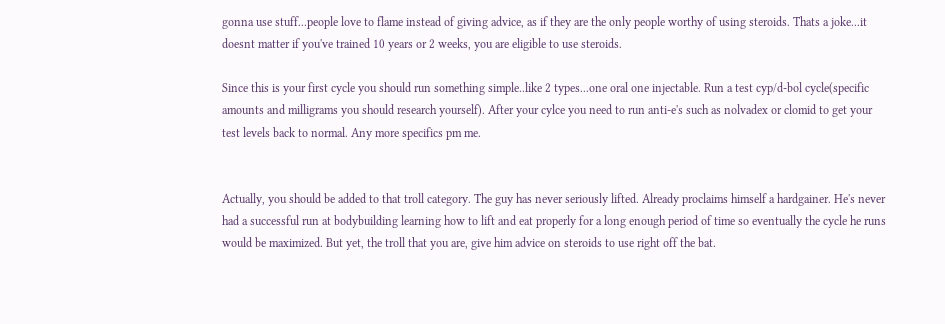gonna use stuff...people love to flame instead of giving advice, as if they are the only people worthy of using steroids. Thats a joke...it doesnt matter if you've trained 10 years or 2 weeks, you are eligible to use steroids.

Since this is your first cycle you should run something simple..like 2 types...one oral one injectable. Run a test cyp/d-bol cycle(specific amounts and milligrams you should research yourself). After your cylce you need to run anti-e's such as nolvadex or clomid to get your test levels back to normal. Any more specifics pm me.


Actually, you should be added to that troll category. The guy has never seriously lifted. Already proclaims himself a hardgainer. He's never had a successful run at bodybuilding learning how to lift and eat properly for a long enough period of time so eventually the cycle he runs would be maximized. But yet, the troll that you are, give him advice on steroids to use right off the bat.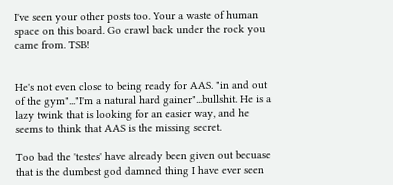I've seen your other posts too. Your a waste of human space on this board. Go crawl back under the rock you came from. TSB!


He's not even close to being ready for AAS. "in and out of the gym"..."I'm a natural hard gainer"...bullshit. He is a lazy twink that is looking for an easier way, and he seems to think that AAS is the missing secret.

Too bad the 'testes' have already been given out becuase that is the dumbest god damned thing I have ever seen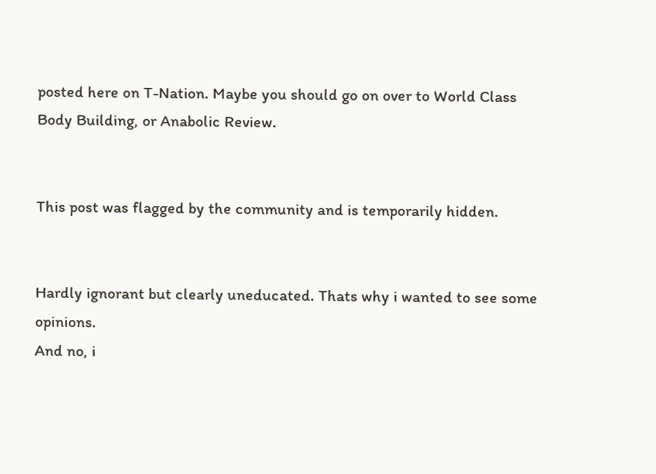posted here on T-Nation. Maybe you should go on over to World Class Body Building, or Anabolic Review.


This post was flagged by the community and is temporarily hidden.


Hardly ignorant but clearly uneducated. Thats why i wanted to see some opinions.
And no, i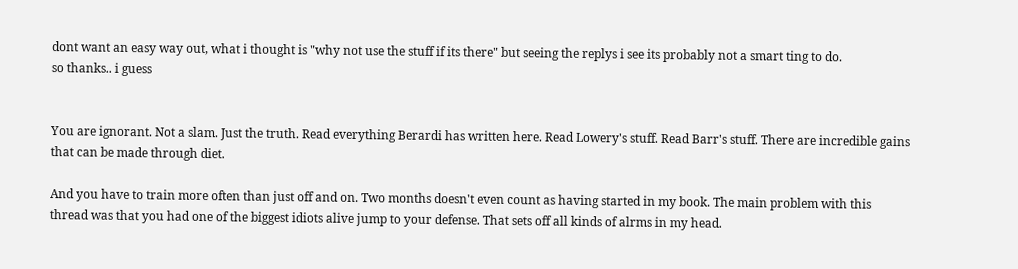dont want an easy way out, what i thought is "why not use the stuff if its there" but seeing the replys i see its probably not a smart ting to do.
so thanks.. i guess


You are ignorant. Not a slam. Just the truth. Read everything Berardi has written here. Read Lowery's stuff. Read Barr's stuff. There are incredible gains that can be made through diet.

And you have to train more often than just off and on. Two months doesn't even count as having started in my book. The main problem with this thread was that you had one of the biggest idiots alive jump to your defense. That sets off all kinds of alrms in my head.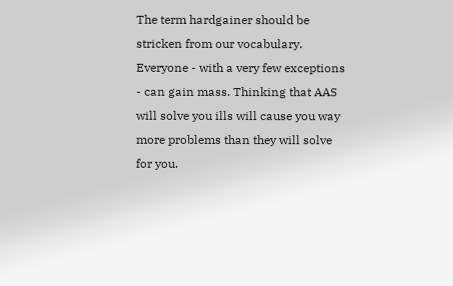The term hardgainer should be stricken from our vocabulary. Everyone - with a very few exceptions - can gain mass. Thinking that AAS will solve you ills will cause you way more problems than they will solve for you.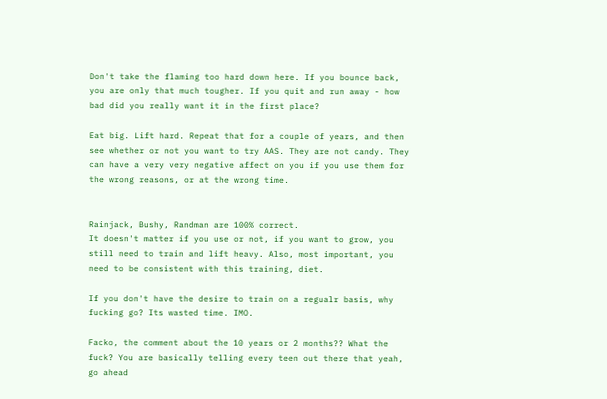Don't take the flaming too hard down here. If you bounce back, you are only that much tougher. If you quit and run away - how bad did you really want it in the first place?

Eat big. Lift hard. Repeat that for a couple of years, and then see whether or not you want to try AAS. They are not candy. They can have a very very negative affect on you if you use them for the wrong reasons, or at the wrong time.


Rainjack, Bushy, Randman are 100% correct.
It doesn't matter if you use or not, if you want to grow, you still need to train and lift heavy. Also, most important, you need to be consistent with this training, diet.

If you don't have the desire to train on a regualr basis, why fucking go? Its wasted time. IMO.

Facko, the comment about the 10 years or 2 months?? What the fuck? You are basically telling every teen out there that yeah, go ahead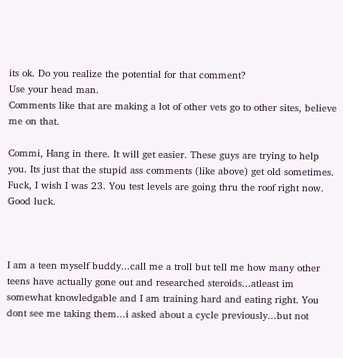its ok. Do you realize the potential for that comment?
Use your head man.
Comments like that are making a lot of other vets go to other sites, believe me on that.

Commi, Hang in there. It will get easier. These guys are trying to help you. Its just that the stupid ass comments (like above) get old sometimes. Fuck, I wish I was 23. You test levels are going thru the roof right now. Good luck.



I am a teen myself buddy...call me a troll but tell me how many other teens have actually gone out and researched steroids...atleast im somewhat knowledgable and I am training hard and eating right. You dont see me taking them...i asked about a cycle previously...but not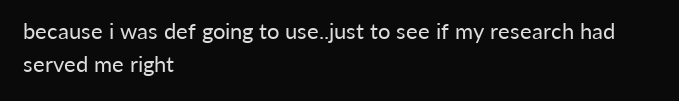because i was def going to use..just to see if my research had served me right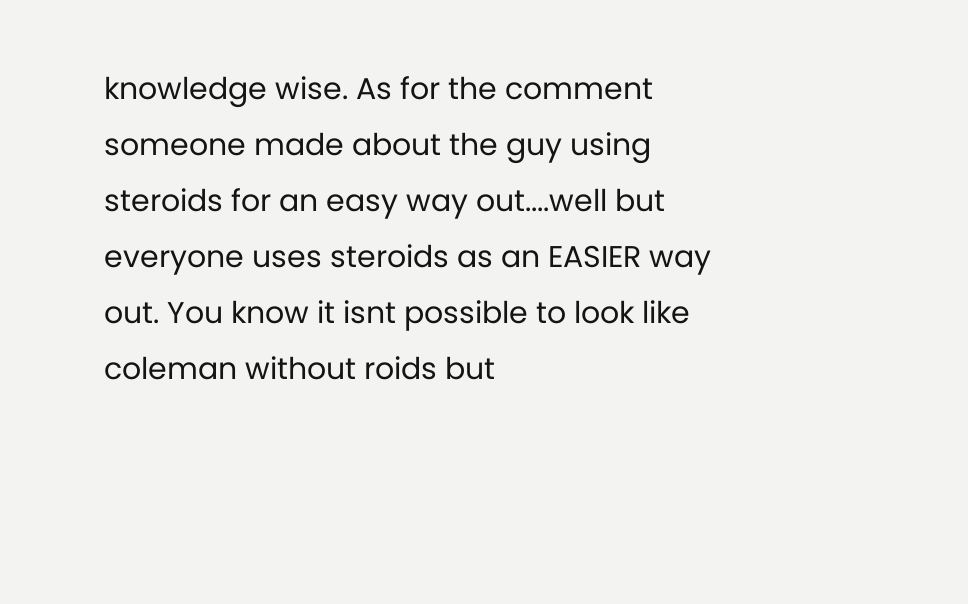knowledge wise. As for the comment someone made about the guy using steroids for an easy way out....well but everyone uses steroids as an EASIER way out. You know it isnt possible to look like coleman without roids but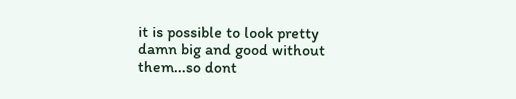it is possible to look pretty damn big and good without them...so dont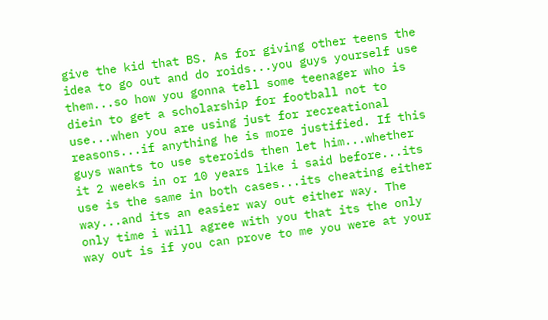give the kid that BS. As for giving other teens the idea to go out and do roids...you guys yourself use them...so how you gonna tell some teenager who is diein to get a scholarship for football not to use...when you are using just for recreational reasons...if anything he is more justified. If this guys wants to use steroids then let him...whether it 2 weeks in or 10 years like i said before...its use is the same in both cases...its cheating either way...and its an easier way out either way. The only time i will agree with you that its the only way out is if you can prove to me you were at your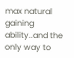max natural gaining ability..and the only way to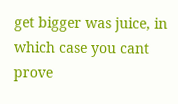get bigger was juice, in which case you cant prove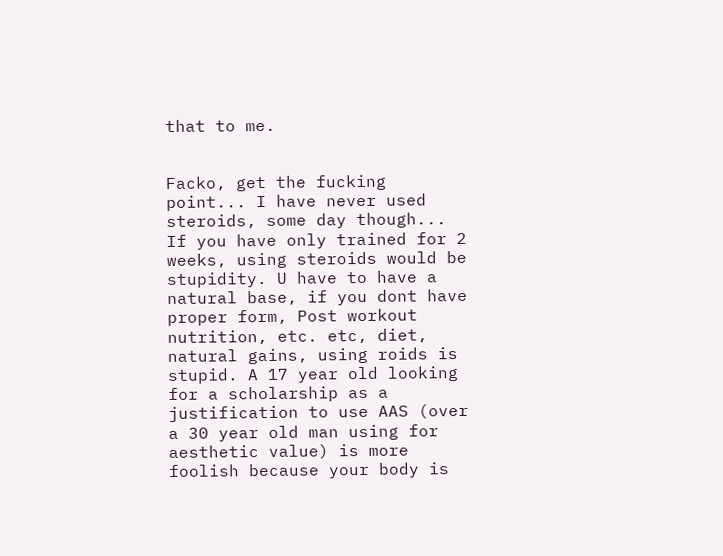that to me.


Facko, get the fucking point... I have never used steroids, some day though... If you have only trained for 2 weeks, using steroids would be stupidity. U have to have a natural base, if you dont have proper form, Post workout nutrition, etc. etc, diet, natural gains, using roids is stupid. A 17 year old looking for a scholarship as a justification to use AAS (over a 30 year old man using for aesthetic value) is more foolish because your body is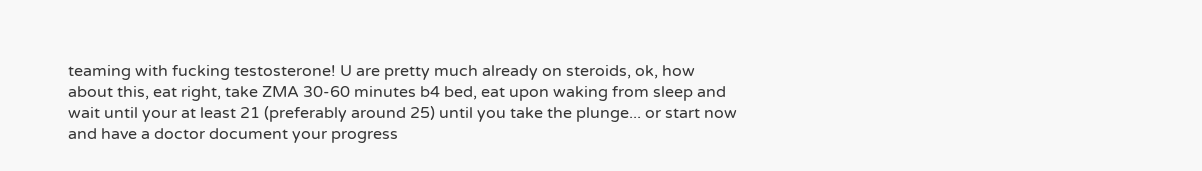teaming with fucking testosterone! U are pretty much already on steroids, ok, how about this, eat right, take ZMA 30-60 minutes b4 bed, eat upon waking from sleep and wait until your at least 21 (preferably around 25) until you take the plunge... or start now and have a doctor document your progress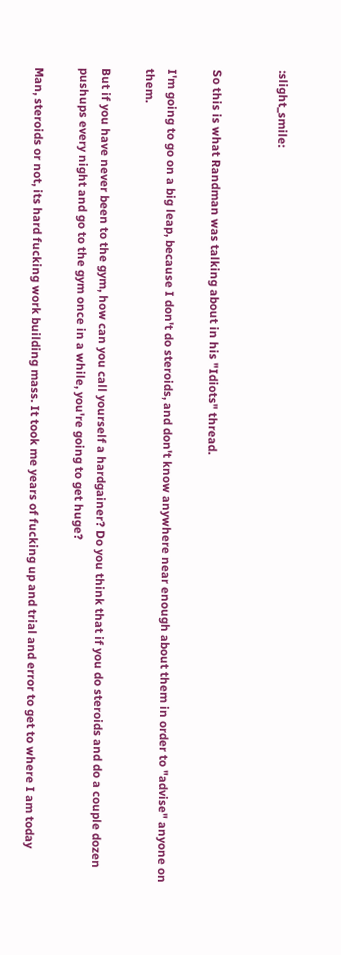:slight_smile:


So this is what Randman was talking about in his "Idiots" thread.

I'm going to go on a big leap, because I don't do steroids, and don't know anywhere near enough about them in order to "advise" anyone on them.

But if you have never been to the gym, how can you call yourself a hardgainer? Do you think that if you do steroids and do a couple dozen pushups every night and go to the gym once in a while, you're going to get huge?

Man, steroids or not, its hard fucking work building mass. It took me years of fucking up and trial and error to get to where I am today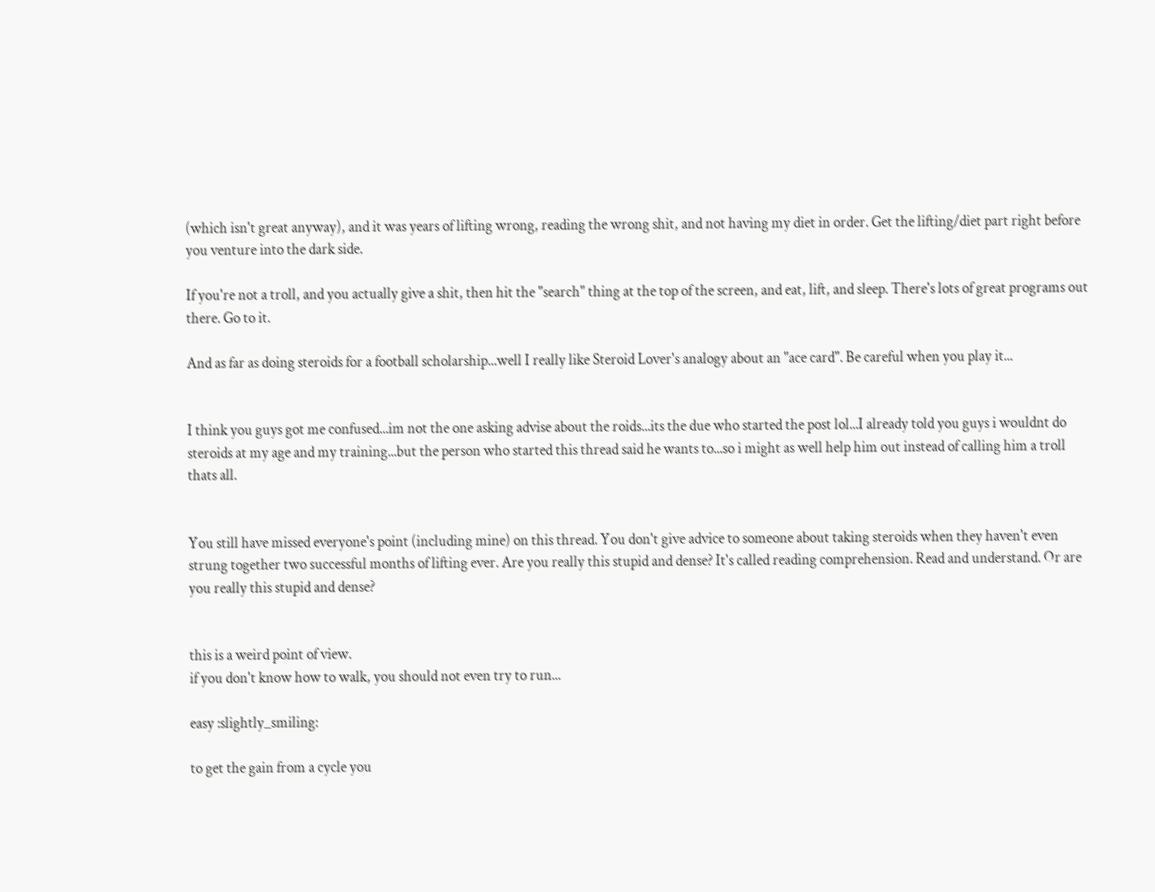(which isn't great anyway), and it was years of lifting wrong, reading the wrong shit, and not having my diet in order. Get the lifting/diet part right before you venture into the dark side.

If you're not a troll, and you actually give a shit, then hit the "search" thing at the top of the screen, and eat, lift, and sleep. There's lots of great programs out there. Go to it.

And as far as doing steroids for a football scholarship...well I really like Steroid Lover's analogy about an "ace card". Be careful when you play it...


I think you guys got me confused...im not the one asking advise about the roids...its the due who started the post lol...I already told you guys i wouldnt do steroids at my age and my training...but the person who started this thread said he wants to...so i might as well help him out instead of calling him a troll thats all.


You still have missed everyone's point (including mine) on this thread. You don't give advice to someone about taking steroids when they haven't even strung together two successful months of lifting ever. Are you really this stupid and dense? It's called reading comprehension. Read and understand. Or are you really this stupid and dense?


this is a weird point of view.
if you don't know how to walk, you should not even try to run...

easy :slightly_smiling:

to get the gain from a cycle you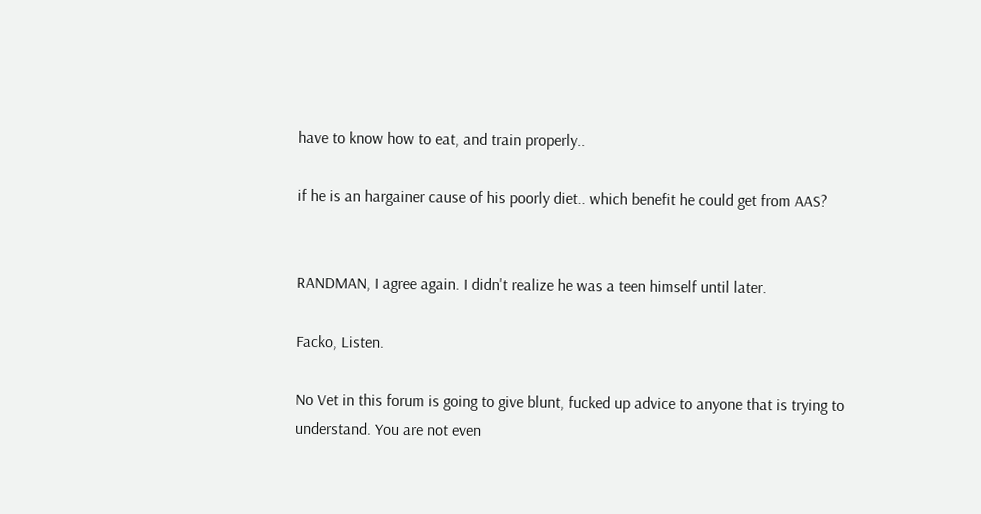have to know how to eat, and train properly..

if he is an hargainer cause of his poorly diet.. which benefit he could get from AAS?


RANDMAN, I agree again. I didn't realize he was a teen himself until later.

Facko, Listen.

No Vet in this forum is going to give blunt, fucked up advice to anyone that is trying to understand. You are not even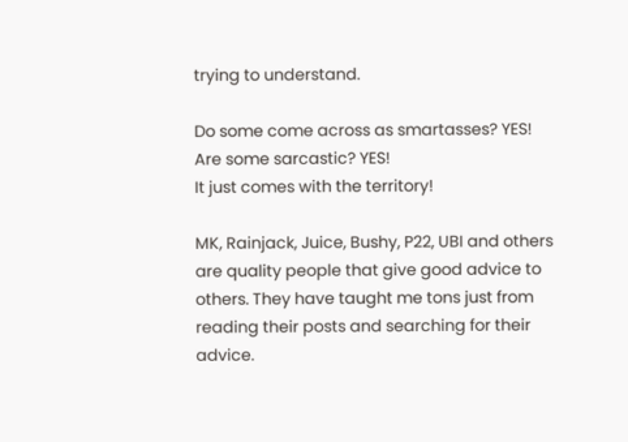trying to understand.

Do some come across as smartasses? YES!
Are some sarcastic? YES!
It just comes with the territory!

MK, Rainjack, Juice, Bushy, P22, UBI and others are quality people that give good advice to others. They have taught me tons just from reading their posts and searching for their advice.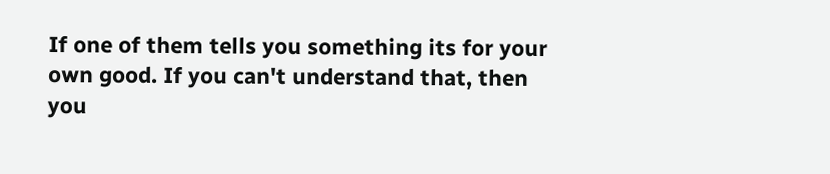If one of them tells you something its for your own good. If you can't understand that, then you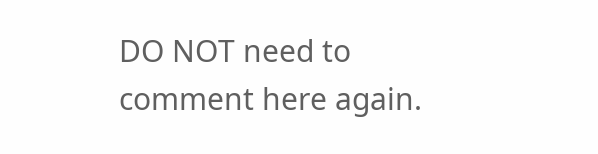DO NOT need to comment here again.